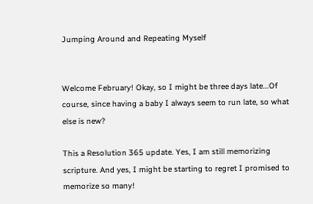Jumping Around and Repeating Myself


Welcome February! Okay, so I might be three days late...Of course, since having a baby I always seem to run late, so what else is new?

This a Resolution 365 update. Yes, I am still memorizing scripture. And yes, I might be starting to regret I promised to memorize so many!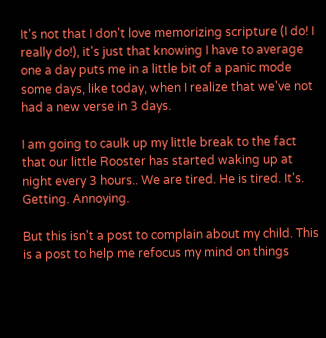It's not that I don't love memorizing scripture (I do! I really do!), it's just that knowing I have to average one a day puts me in a little bit of a panic mode some days, like today, when I realize that we've not had a new verse in 3 days.

I am going to caulk up my little break to the fact that our little Rooster has started waking up at night every 3 hours.. We are tired. He is tired. It's. Getting. Annoying.

But this isn't a post to complain about my child. This is a post to help me refocus my mind on things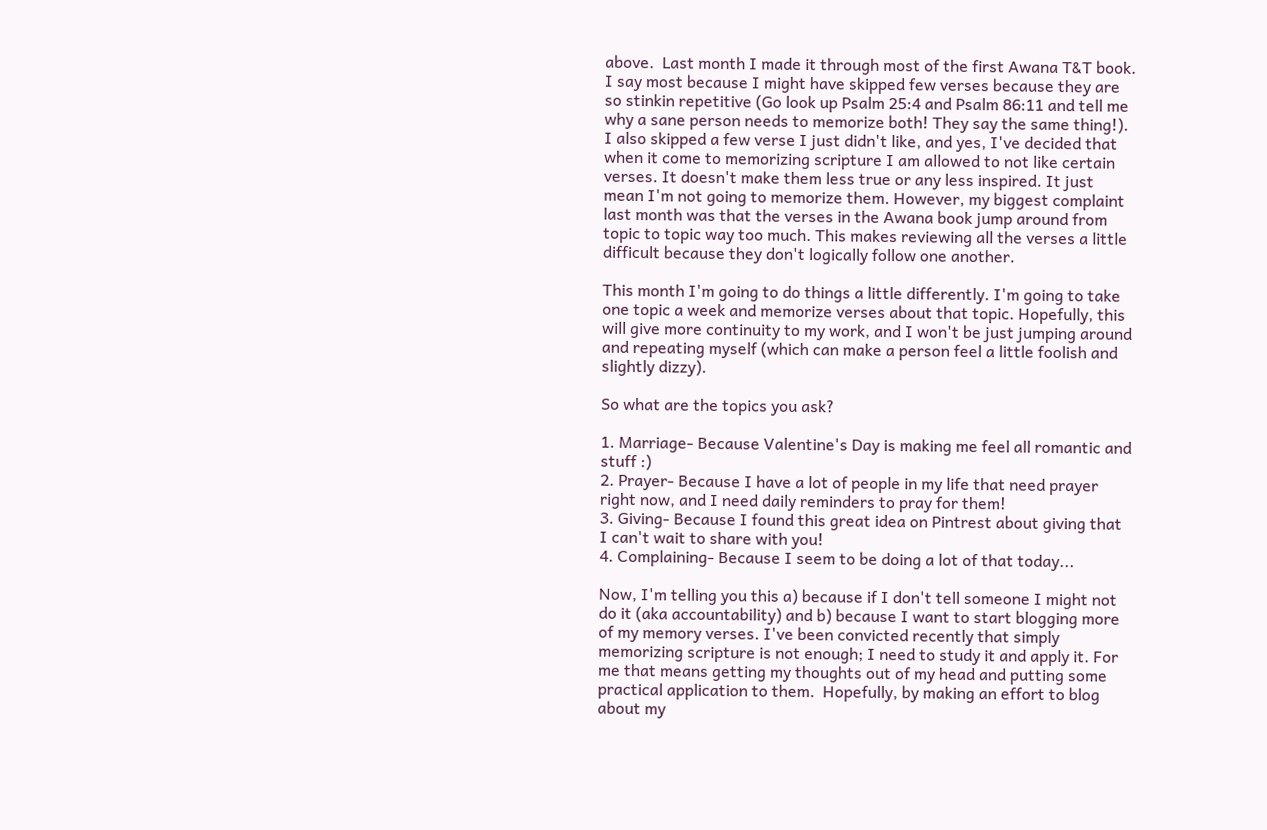above.  Last month I made it through most of the first Awana T&T book. I say most because I might have skipped few verses because they are so stinkin repetitive (Go look up Psalm 25:4 and Psalm 86:11 and tell me why a sane person needs to memorize both! They say the same thing!). I also skipped a few verse I just didn't like, and yes, I've decided that when it come to memorizing scripture I am allowed to not like certain verses. It doesn't make them less true or any less inspired. It just mean I'm not going to memorize them. However, my biggest complaint last month was that the verses in the Awana book jump around from topic to topic way too much. This makes reviewing all the verses a little difficult because they don't logically follow one another.

This month I'm going to do things a little differently. I'm going to take one topic a week and memorize verses about that topic. Hopefully, this will give more continuity to my work, and I won't be just jumping around and repeating myself (which can make a person feel a little foolish and slightly dizzy).

So what are the topics you ask?

1. Marriage- Because Valentine's Day is making me feel all romantic and stuff :)
2. Prayer- Because I have a lot of people in my life that need prayer right now, and I need daily reminders to pray for them!
3. Giving- Because I found this great idea on Pintrest about giving that I can't wait to share with you!
4. Complaining- Because I seem to be doing a lot of that today...

Now, I'm telling you this a) because if I don't tell someone I might not do it (aka accountability) and b) because I want to start blogging more of my memory verses. I've been convicted recently that simply memorizing scripture is not enough; I need to study it and apply it. For me that means getting my thoughts out of my head and putting some practical application to them.  Hopefully, by making an effort to blog about my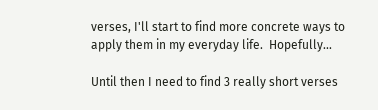verses, I'll start to find more concrete ways to apply them in my everyday life.  Hopefully...

Until then I need to find 3 really short verses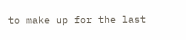to make up for the last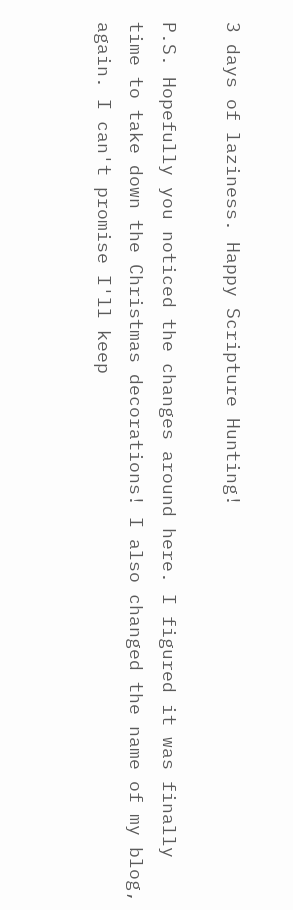3 days of laziness. Happy Scripture Hunting!

P.S. Hopefully you noticed the changes around here. I figured it was finally time to take down the Christmas decorations! I also changed the name of my blog, again. I can't promise I'll keep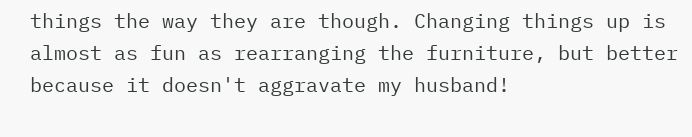things the way they are though. Changing things up is almost as fun as rearranging the furniture, but better because it doesn't aggravate my husband!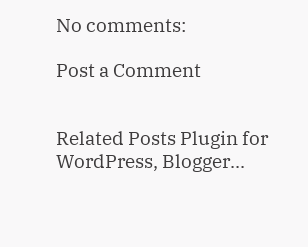No comments:

Post a Comment


Related Posts Plugin for WordPress, Blogger...